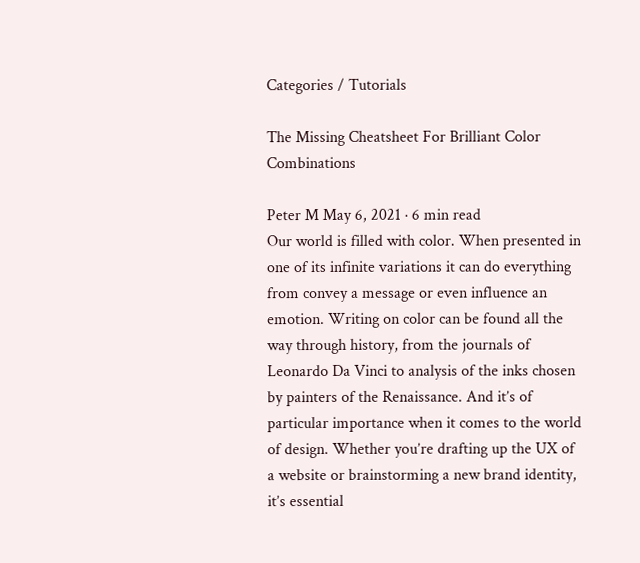Categories / Tutorials

The Missing Cheatsheet For Brilliant Color Combinations

Peter M May 6, 2021 · 6 min read
Our world is filled with color. When presented in one of its infinite variations it can do everything from convey a message or even influence an emotion. Writing on color can be found all the way through history, from the journals of Leonardo Da Vinci to analysis of the inks chosen by painters of the Renaissance. And it’s of particular importance when it comes to the world of design. Whether you’re drafting up the UX of a website or brainstorming a new brand identity, it’s essential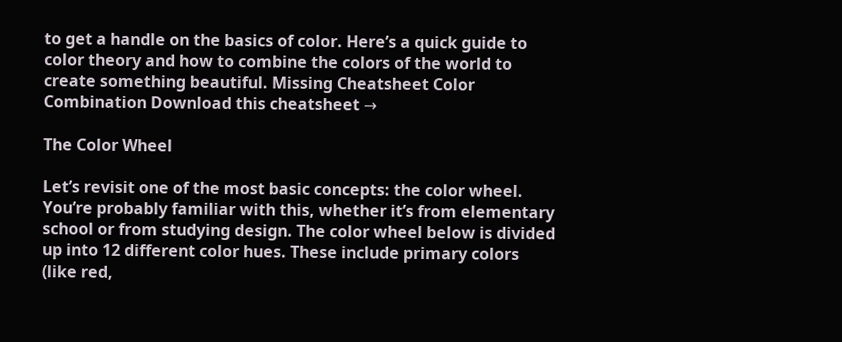to get a handle on the basics of color. Here’s a quick guide to color theory and how to combine the colors of the world to create something beautiful. Missing Cheatsheet Color Combination Download this cheatsheet →

The Color Wheel

Let’s revisit one of the most basic concepts: the color wheel. You’re probably familiar with this, whether it’s from elementary school or from studying design. The color wheel below is divided up into 12 different color hues. These include primary colors (like red,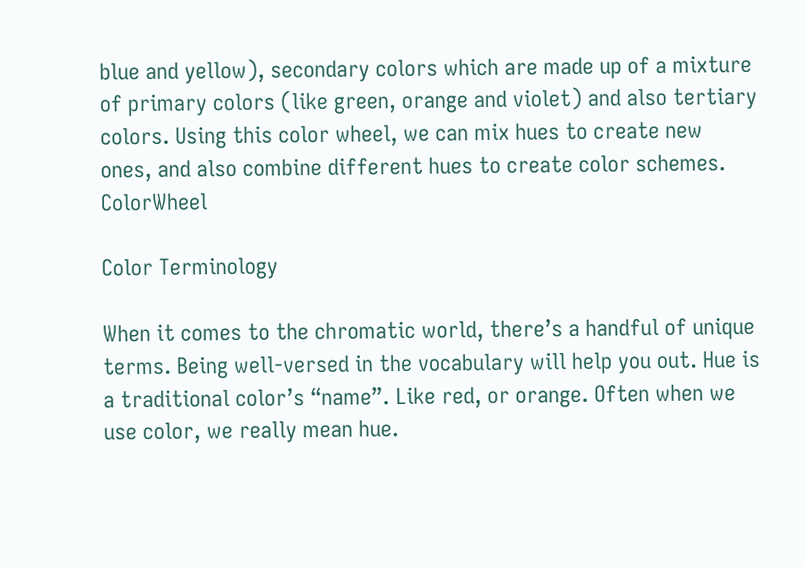blue and yellow), secondary colors which are made up of a mixture of primary colors (like green, orange and violet) and also tertiary colors. Using this color wheel, we can mix hues to create new ones, and also combine different hues to create color schemes. ColorWheel

Color Terminology

When it comes to the chromatic world, there’s a handful of unique terms. Being well-versed in the vocabulary will help you out. Hue is a traditional color’s “name”. Like red, or orange. Often when we use color, we really mean hue.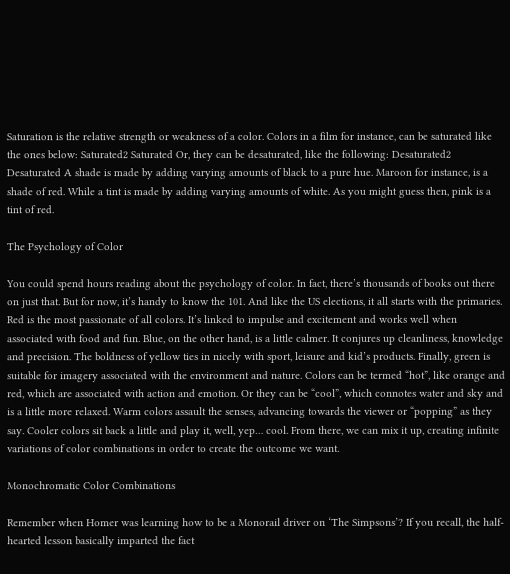Saturation is the relative strength or weakness of a color. Colors in a film for instance, can be saturated like the ones below: Saturated2 Saturated Or, they can be desaturated, like the following: Desaturated2 Desaturated A shade is made by adding varying amounts of black to a pure hue. Maroon for instance, is a shade of red. While a tint is made by adding varying amounts of white. As you might guess then, pink is a tint of red.

The Psychology of Color

You could spend hours reading about the psychology of color. In fact, there’s thousands of books out there on just that. But for now, it’s handy to know the 101. And like the US elections, it all starts with the primaries. Red is the most passionate of all colors. It’s linked to impulse and excitement and works well when associated with food and fun. Blue, on the other hand, is a little calmer. It conjures up cleanliness, knowledge and precision. The boldness of yellow ties in nicely with sport, leisure and kid’s products. Finally, green is suitable for imagery associated with the environment and nature. Colors can be termed “hot”, like orange and red, which are associated with action and emotion. Or they can be “cool”, which connotes water and sky and is a little more relaxed. Warm colors assault the senses, advancing towards the viewer or “popping” as they say. Cooler colors sit back a little and play it, well, yep… cool. From there, we can mix it up, creating infinite variations of color combinations in order to create the outcome we want.

Monochromatic Color Combinations

Remember when Homer was learning how to be a Monorail driver on ‘The Simpsons’? If you recall, the half-hearted lesson basically imparted the fact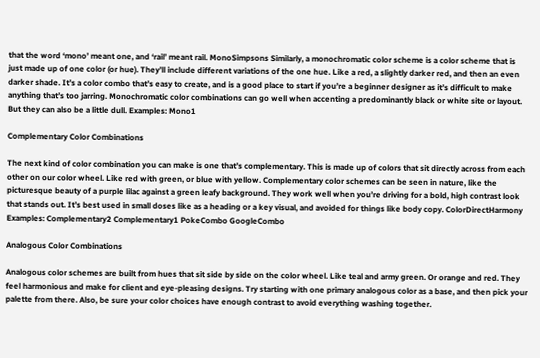that the word ‘mono’ meant one, and ‘rail’ meant rail. MonoSimpsons Similarly, a monochromatic color scheme is a color scheme that is just made up of one color (or hue). They’ll include different variations of the one hue. Like a red, a slightly darker red, and then an even darker shade. It’s a color combo that’s easy to create, and is a good place to start if you’re a beginner designer as it’s difficult to make anything that’s too jarring. Monochromatic color combinations can go well when accenting a predominantly black or white site or layout. But they can also be a little dull. Examples: Mono1

Complementary Color Combinations

The next kind of color combination you can make is one that’s complementary. This is made up of colors that sit directly across from each other on our color wheel. Like red with green, or blue with yellow. Complementary color schemes can be seen in nature, like the picturesque beauty of a purple lilac against a green leafy background. They work well when you’re driving for a bold, high contrast look that stands out. It’s best used in small doses like as a heading or a key visual, and avoided for things like body copy. ColorDirectHarmony Examples: Complementary2 Complementary1 PokeCombo GoogleCombo

Analogous Color Combinations

Analogous color schemes are built from hues that sit side by side on the color wheel. Like teal and army green. Or orange and red. They feel harmonious and make for client and eye-pleasing designs. Try starting with one primary analogous color as a base, and then pick your palette from there. Also, be sure your color choices have enough contrast to avoid everything washing together.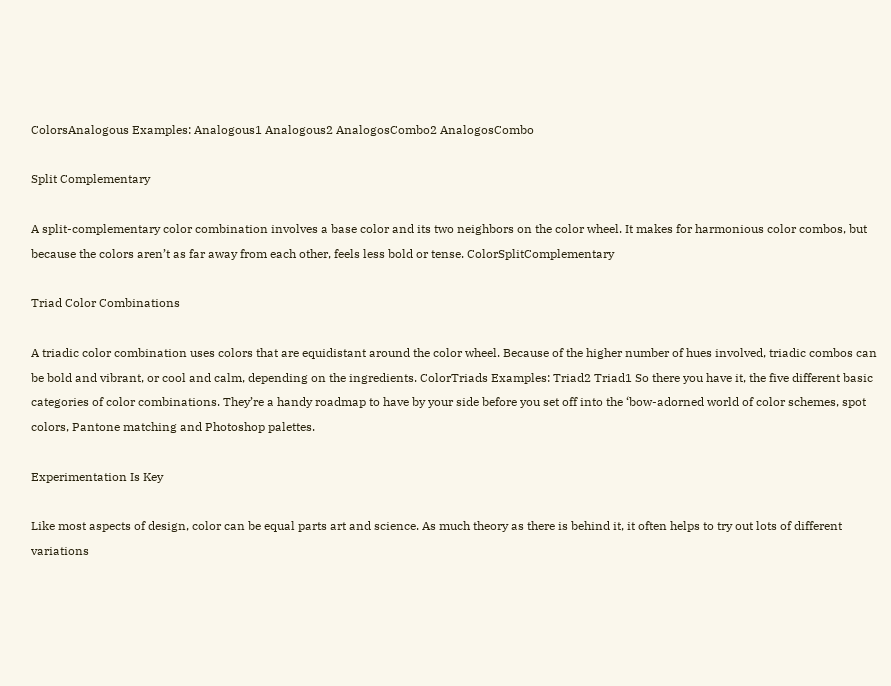ColorsAnalogous Examples: Analogous1 Analogous2 AnalogosCombo2 AnalogosCombo

Split Complementary

A split-complementary color combination involves a base color and its two neighbors on the color wheel. It makes for harmonious color combos, but because the colors aren’t as far away from each other, feels less bold or tense. ColorSplitComplementary

Triad Color Combinations

A triadic color combination uses colors that are equidistant around the color wheel. Because of the higher number of hues involved, triadic combos can be bold and vibrant, or cool and calm, depending on the ingredients. ColorTriads Examples: Triad2 Triad1 So there you have it, the five different basic categories of color combinations. They’re a handy roadmap to have by your side before you set off into the ‘bow-adorned world of color schemes, spot colors, Pantone matching and Photoshop palettes.

Experimentation Is Key

Like most aspects of design, color can be equal parts art and science. As much theory as there is behind it, it often helps to try out lots of different variations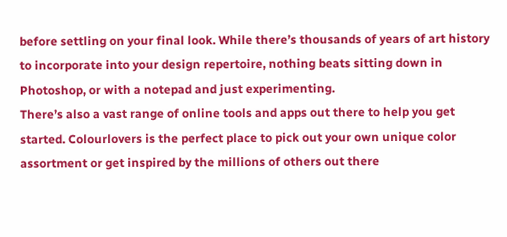before settling on your final look. While there’s thousands of years of art history to incorporate into your design repertoire, nothing beats sitting down in Photoshop, or with a notepad and just experimenting.
There’s also a vast range of online tools and apps out there to help you get started. Colourlovers is the perfect place to pick out your own unique color assortment or get inspired by the millions of others out there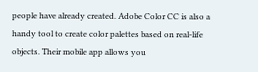people have already created. Adobe Color CC is also a handy tool to create color palettes based on real-life objects. Their mobile app allows you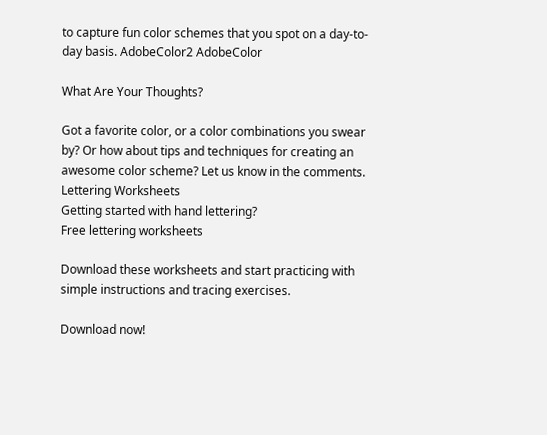to capture fun color schemes that you spot on a day-to-day basis. AdobeColor2 AdobeColor

What Are Your Thoughts?

Got a favorite color, or a color combinations you swear by? Or how about tips and techniques for creating an awesome color scheme? Let us know in the comments.
Lettering Worksheets
Getting started with hand lettering?
Free lettering worksheets

Download these worksheets and start practicing with simple instructions and tracing exercises.

Download now!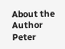About the Author
Peter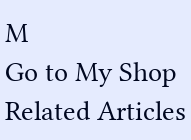M
Go to My Shop
Related Articles